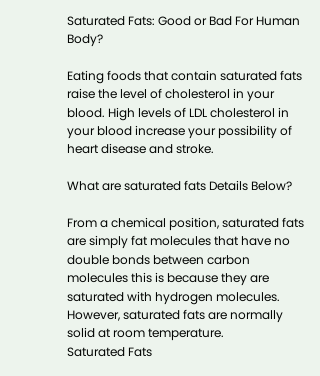Saturated Fats: Good or Bad For Human Body?

Eating foods that contain saturated fats raise the level of cholesterol in your blood. High levels of LDL cholesterol in your blood increase your possibility of heart disease and stroke.

What are saturated fats Details Below?

From a chemical position, saturated fats are simply fat molecules that have no double bonds between carbon molecules this is because they are saturated with hydrogen molecules. However, saturated fats are normally solid at room temperature.
Saturated Fats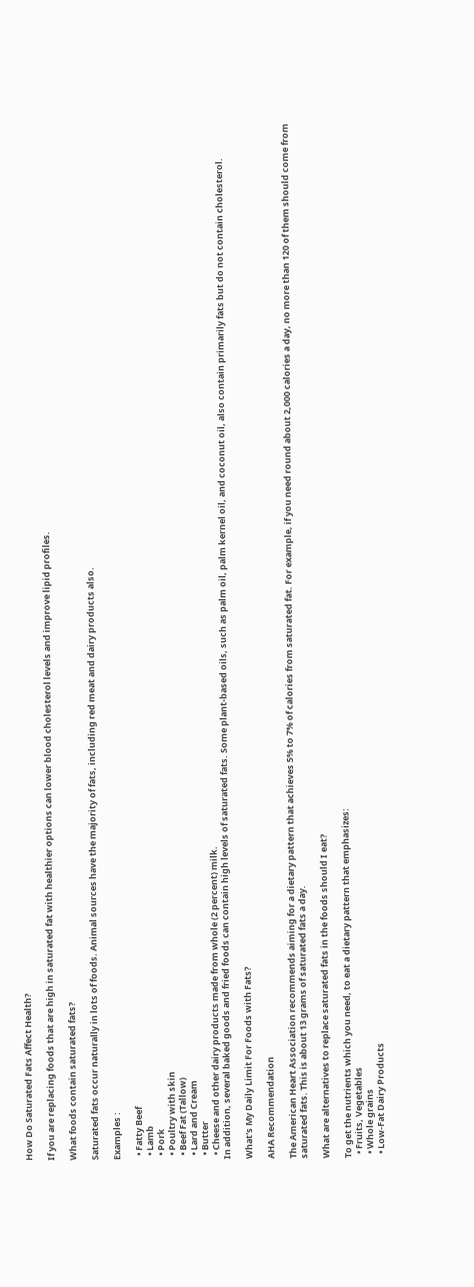How Do Saturated Fats Affect Health?

If you are replacing foods that are high in saturated fat with healthier options can lower blood cholesterol levels and improve lipid profiles.

What foods contain saturated fats?

Saturated fats occur naturally in lots of foods. Animal sources have the majority of fats, including red meat and dairy products also.

Examples :

  • Fatty Beef
  • Lamb
  • Pork
  • Poultry with skin
  • Beef Fat (Tallow)
  • Lard and Cream
  • Butter
  • Cheese and other dairy products made from whole (2 percent) milk.
In addition, several baked goods and fried foods can contain high levels of saturated fats. Some plant-based oils, such as palm oil, palm kernel oil, and coconut oil, also contain primarily fats but do not contain cholesterol.

What's My Daily Limit For Foods with Fats?

AHA Recommendation

The American Heart Association recommends aiming for a dietary pattern that achieves 5% to 7% of calories from saturated fat. For example, if you need round about 2,000 calories a day, no more than 120 of them should come from saturated fats. This is about 13 grams of saturated fats a day.

What are alternatives to replace saturated fats in the foods should I eat?

To get the nutrients which you need, to eat a dietary pattern that emphasizes:
  • Fruits, Vegetables
  • Whole grains
  • Low-Fat Dairy Products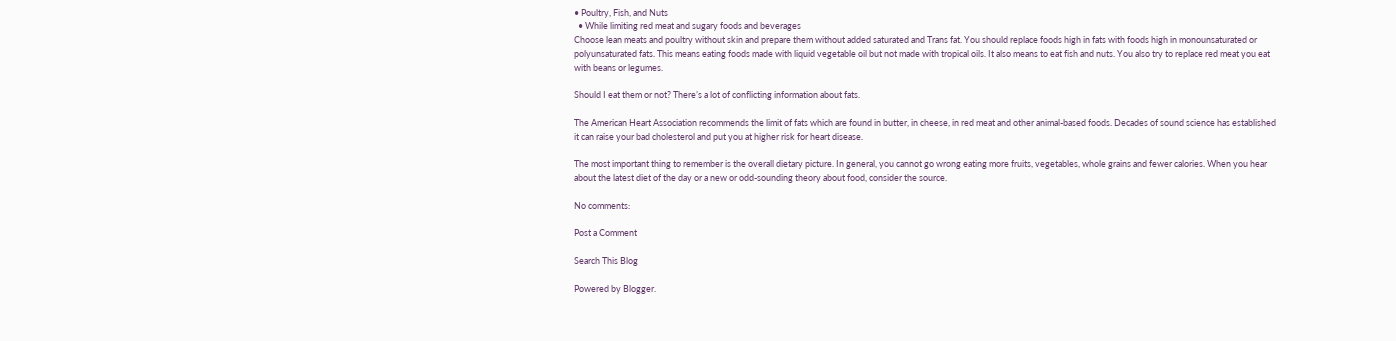• Poultry, Fish, and Nuts
  • While limiting red meat and sugary foods and beverages
Choose lean meats and poultry without skin and prepare them without added saturated and Trans fat. You should replace foods high in fats with foods high in monounsaturated or polyunsaturated fats. This means eating foods made with liquid vegetable oil but not made with tropical oils. It also means to eat fish and nuts. You also try to replace red meat you eat with beans or legumes.

Should I eat them or not? There’s a lot of conflicting information about fats.

The American Heart Association recommends the limit of fats which are found in butter, in cheese, in red meat and other animal-based foods. Decades of sound science has established it can raise your bad cholesterol and put you at higher risk for heart disease.

The most important thing to remember is the overall dietary picture. In general, you cannot go wrong eating more fruits, vegetables, whole grains and fewer calories. When you hear about the latest diet of the day or a new or odd-sounding theory about food, consider the source.

No comments:

Post a Comment

Search This Blog

Powered by Blogger.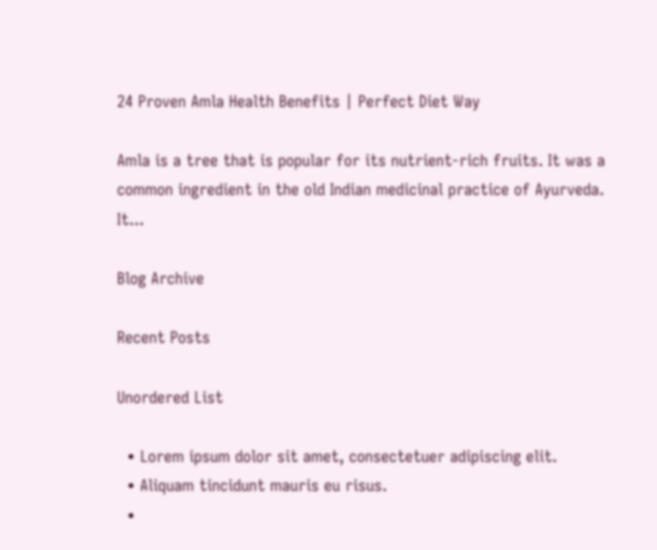24 Proven Amla Health Benefits | Perfect Diet Way

Amla is a tree that is popular for its nutrient-rich fruits. It was a common ingredient in the old Indian medicinal practice of Ayurveda. It...

Blog Archive

Recent Posts

Unordered List

  • Lorem ipsum dolor sit amet, consectetuer adipiscing elit.
  • Aliquam tincidunt mauris eu risus.
  •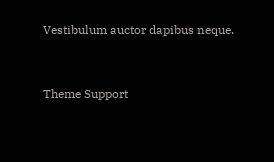Vestibulum auctor dapibus neque.


Theme Support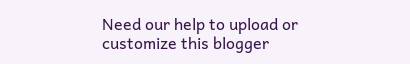Need our help to upload or customize this blogger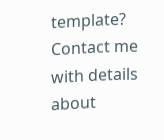template? Contact me with details about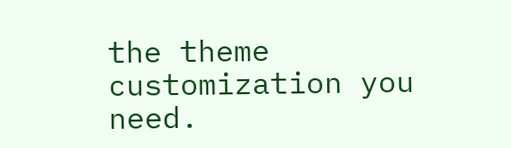the theme customization you need.